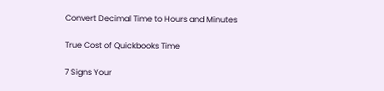Convert Decimal Time to Hours and Minutes

True Cost of Quickbooks Time

7 Signs Your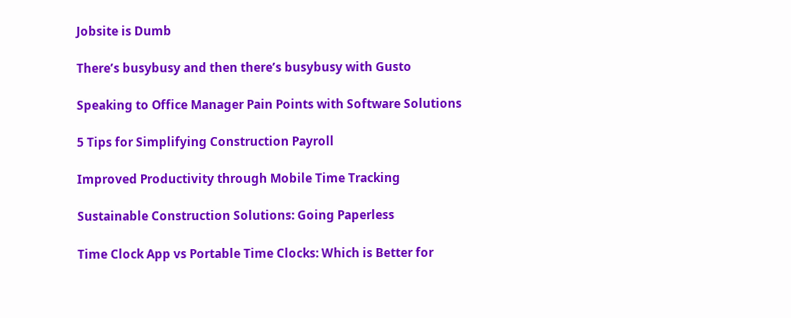Jobsite is Dumb

There’s busybusy and then there’s busybusy with Gusto

Speaking to Office Manager Pain Points with Software Solutions

5 Tips for Simplifying Construction Payroll

Improved Productivity through Mobile Time Tracking

Sustainable Construction Solutions: Going Paperless

Time Clock App vs Portable Time Clocks: Which is Better for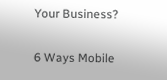Your Business?

6 Ways Mobile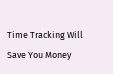Time Tracking Will Save You Money